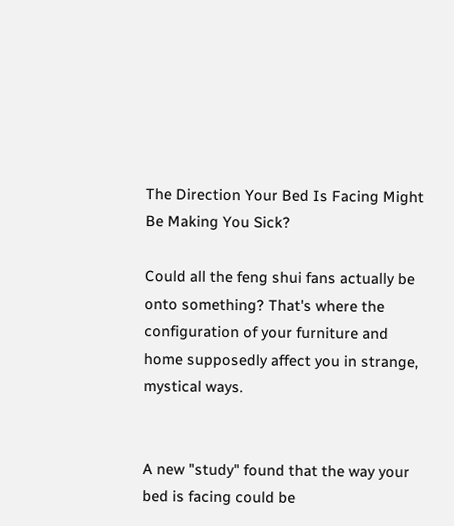The Direction Your Bed Is Facing Might Be Making You Sick?

Could all the feng shui fans actually be onto something? That's where the configuration of your furniture and home supposedly affect you in strange, mystical ways.


A new "study" found that the way your bed is facing could be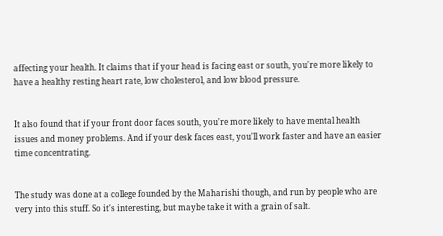affecting your health. It claims that if your head is facing east or south, you're more likely to have a healthy resting heart rate, low cholesterol, and low blood pressure.


It also found that if your front door faces south, you're more likely to have mental health issues and money problems. And if your desk faces east, you'll work faster and have an easier time concentrating.


The study was done at a college founded by the Maharishi though, and run by people who are very into this stuff. So it's interesting, but maybe take it with a grain of salt.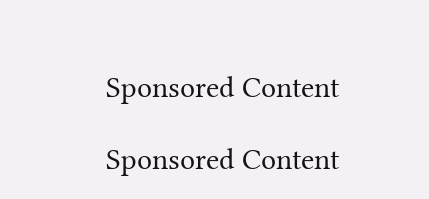Sponsored Content

Sponsored Content